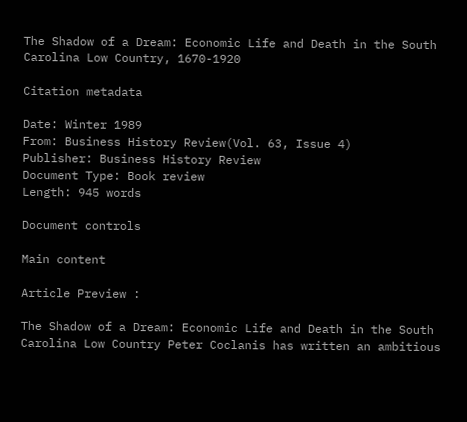The Shadow of a Dream: Economic Life and Death in the South Carolina Low Country, 1670-1920

Citation metadata

Date: Winter 1989
From: Business History Review(Vol. 63, Issue 4)
Publisher: Business History Review
Document Type: Book review
Length: 945 words

Document controls

Main content

Article Preview :

The Shadow of a Dream: Economic Life and Death in the South Carolina Low Country Peter Coclanis has written an ambitious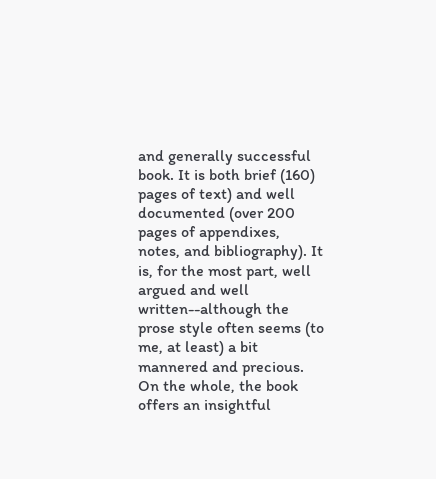and generally successful book. It is both brief (160) pages of text) and well documented (over 200 pages of appendixes, notes, and bibliography). It is, for the most part, well argued and well written--although the prose style often seems (to me, at least) a bit mannered and precious. On the whole, the book offers an insightful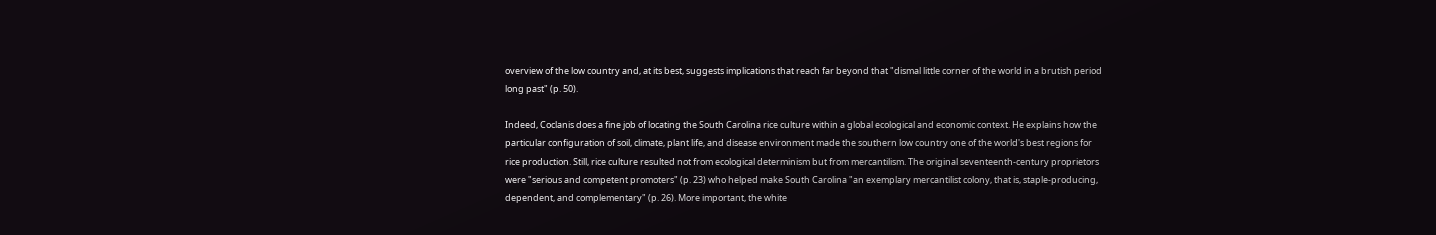overview of the low country and, at its best, suggests implications that reach far beyond that "dismal little corner of the world in a brutish period long past" (p. 50).

Indeed, Coclanis does a fine job of locating the South Carolina rice culture within a global ecological and economic context. He explains how the particular configuration of soil, climate, plant life, and disease environment made the southern low country one of the world's best regions for rice production. Still, rice culture resulted not from ecological determinism but from mercantilism. The original seventeenth-century proprietors were "serious and competent promoters" (p. 23) who helped make South Carolina "an exemplary mercantilist colony, that is, staple-producing, dependent, and complementary" (p. 26). More important, the white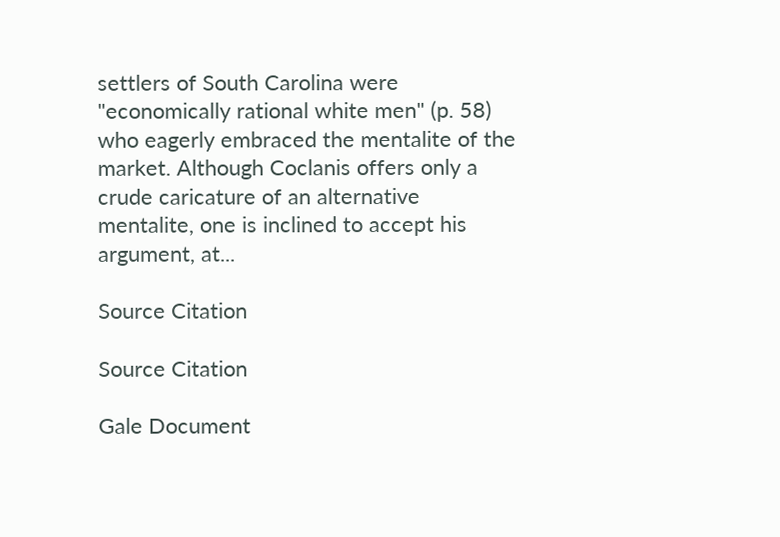settlers of South Carolina were "economically rational white men" (p. 58) who eagerly embraced the mentalite of the market. Although Coclanis offers only a crude caricature of an alternative mentalite, one is inclined to accept his argument, at...

Source Citation

Source Citation

Gale Document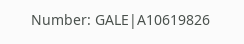Number: GALE|A10619826